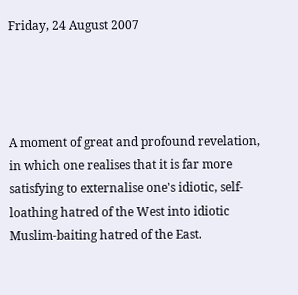Friday, 24 August 2007




A moment of great and profound revelation, in which one realises that it is far more satisfying to externalise one's idiotic, self-loathing hatred of the West into idiotic Muslim-baiting hatred of the East.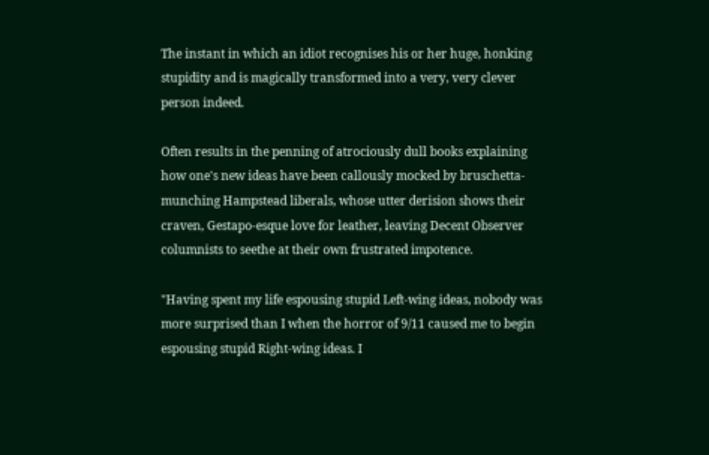The instant in which an idiot recognises his or her huge, honking stupidity and is magically transformed into a very, very clever person indeed.

Often results in the penning of atrociously dull books explaining how one's new ideas have been callously mocked by bruschetta-munching Hampstead liberals, whose utter derision shows their craven, Gestapo-esque love for leather, leaving Decent Observer columnists to seethe at their own frustrated impotence.

"Having spent my life espousing stupid Left-wing ideas, nobody was more surprised than I when the horror of 9/11 caused me to begin espousing stupid Right-wing ideas. I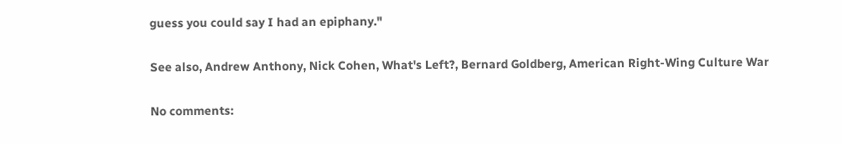guess you could say I had an epiphany."

See also, Andrew Anthony, Nick Cohen, What's Left?, Bernard Goldberg, American Right-Wing Culture War

No comments: